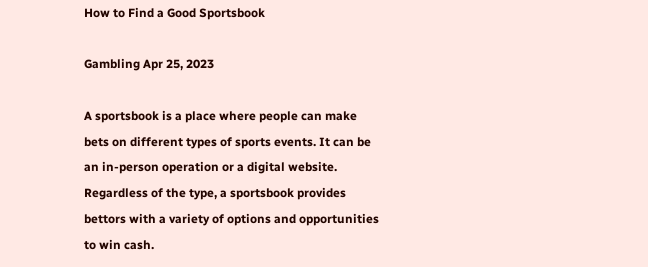How to Find a Good Sportsbook

Gambling Apr 25, 2023

A sportsbook is a place where people can make bets on different types of sports events. It can be an in-person operation or a digital website. Regardless of the type, a sportsbook provides bettors with a variety of options and opportunities to win cash.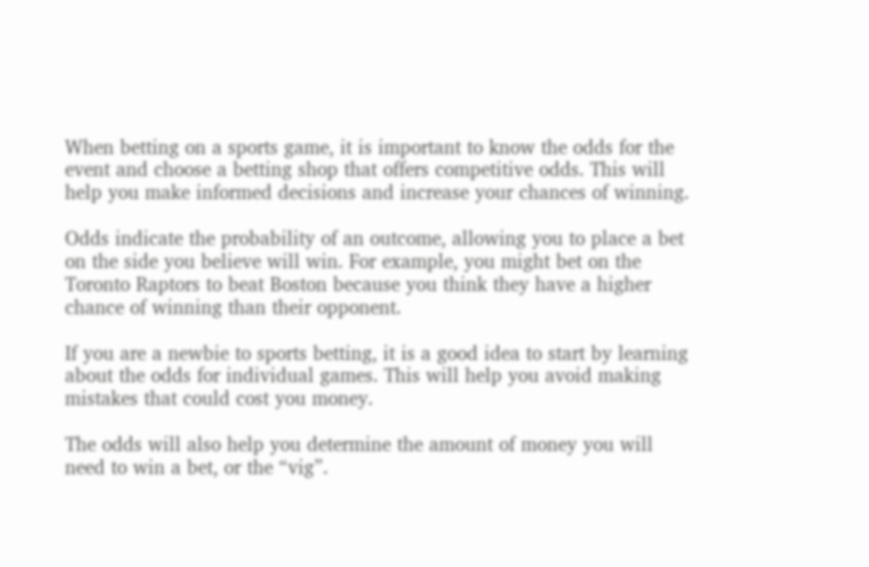When betting on a sports game, it is important to know the odds for the event and choose a betting shop that offers competitive odds. This will help you make informed decisions and increase your chances of winning.

Odds indicate the probability of an outcome, allowing you to place a bet on the side you believe will win. For example, you might bet on the Toronto Raptors to beat Boston because you think they have a higher chance of winning than their opponent.

If you are a newbie to sports betting, it is a good idea to start by learning about the odds for individual games. This will help you avoid making mistakes that could cost you money.

The odds will also help you determine the amount of money you will need to win a bet, or the “vig”.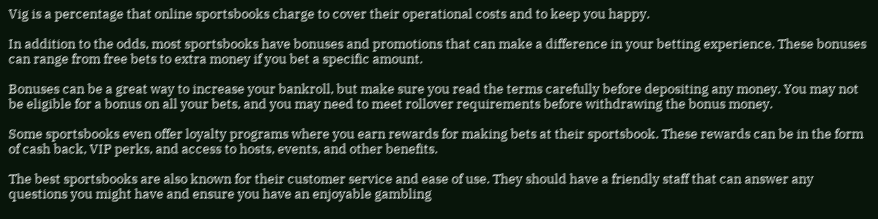Vig is a percentage that online sportsbooks charge to cover their operational costs and to keep you happy.

In addition to the odds, most sportsbooks have bonuses and promotions that can make a difference in your betting experience. These bonuses can range from free bets to extra money if you bet a specific amount.

Bonuses can be a great way to increase your bankroll, but make sure you read the terms carefully before depositing any money. You may not be eligible for a bonus on all your bets, and you may need to meet rollover requirements before withdrawing the bonus money.

Some sportsbooks even offer loyalty programs where you earn rewards for making bets at their sportsbook. These rewards can be in the form of cash back, VIP perks, and access to hosts, events, and other benefits.

The best sportsbooks are also known for their customer service and ease of use. They should have a friendly staff that can answer any questions you might have and ensure you have an enjoyable gambling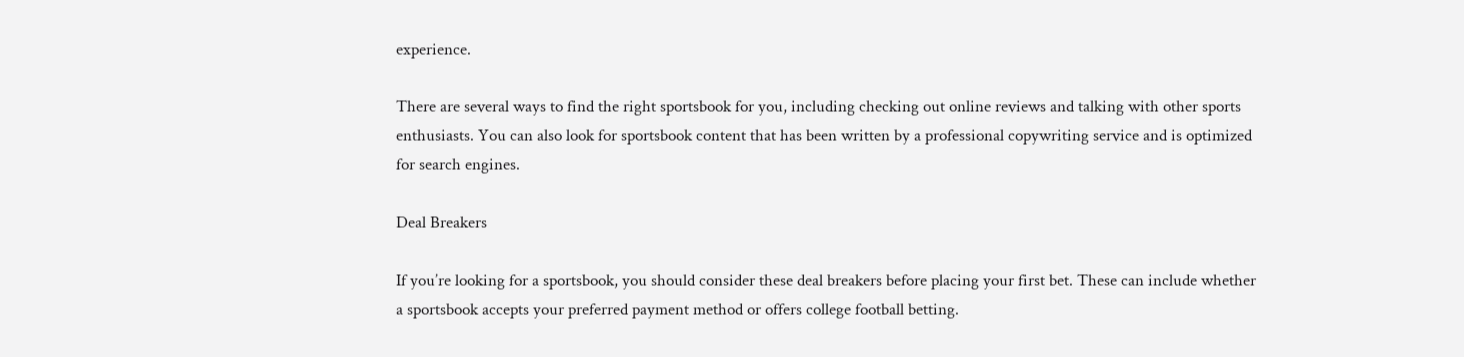experience.

There are several ways to find the right sportsbook for you, including checking out online reviews and talking with other sports enthusiasts. You can also look for sportsbook content that has been written by a professional copywriting service and is optimized for search engines.

Deal Breakers

If you’re looking for a sportsbook, you should consider these deal breakers before placing your first bet. These can include whether a sportsbook accepts your preferred payment method or offers college football betting.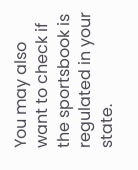You may also want to check if the sportsbook is regulated in your state.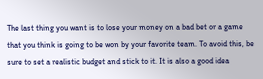The last thing you want is to lose your money on a bad bet or a game that you think is going to be won by your favorite team. To avoid this, be sure to set a realistic budget and stick to it. It is also a good idea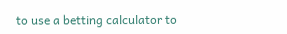to use a betting calculator to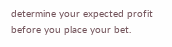determine your expected profit before you place your bet.